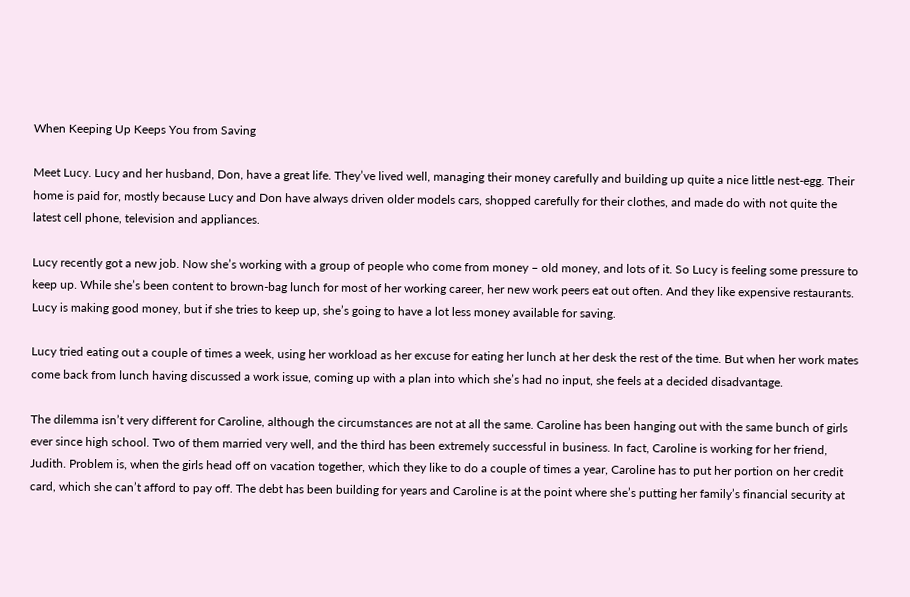When Keeping Up Keeps You from Saving

Meet Lucy. Lucy and her husband, Don, have a great life. They’ve lived well, managing their money carefully and building up quite a nice little nest-egg. Their home is paid for, mostly because Lucy and Don have always driven older models cars, shopped carefully for their clothes, and made do with not quite the latest cell phone, television and appliances.

Lucy recently got a new job. Now she’s working with a group of people who come from money – old money, and lots of it. So Lucy is feeling some pressure to keep up. While she’s been content to brown-bag lunch for most of her working career, her new work peers eat out often. And they like expensive restaurants. Lucy is making good money, but if she tries to keep up, she’s going to have a lot less money available for saving.

Lucy tried eating out a couple of times a week, using her workload as her excuse for eating her lunch at her desk the rest of the time. But when her work mates come back from lunch having discussed a work issue, coming up with a plan into which she’s had no input, she feels at a decided disadvantage.

The dilemma isn’t very different for Caroline, although the circumstances are not at all the same. Caroline has been hanging out with the same bunch of girls ever since high school. Two of them married very well, and the third has been extremely successful in business. In fact, Caroline is working for her friend, Judith. Problem is, when the girls head off on vacation together, which they like to do a couple of times a year, Caroline has to put her portion on her credit card, which she can’t afford to pay off. The debt has been building for years and Caroline is at the point where she’s putting her family’s financial security at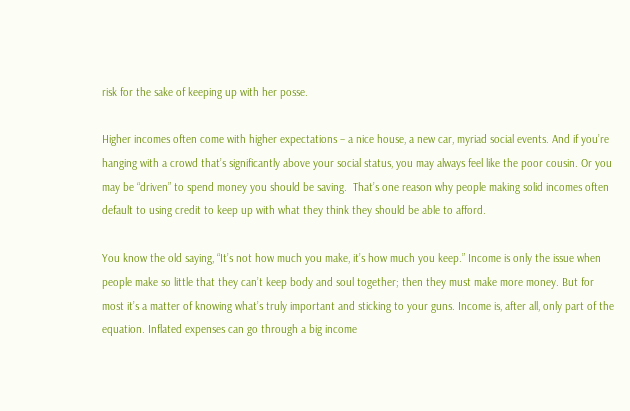risk for the sake of keeping up with her posse.

Higher incomes often come with higher expectations – a nice house, a new car, myriad social events. And if you’re hanging with a crowd that’s significantly above your social status, you may always feel like the poor cousin. Or you may be “driven” to spend money you should be saving.  That’s one reason why people making solid incomes often default to using credit to keep up with what they think they should be able to afford.

You know the old saying, “It’s not how much you make, it’s how much you keep.” Income is only the issue when people make so little that they can’t keep body and soul together; then they must make more money. But for most it’s a matter of knowing what’s truly important and sticking to your guns. Income is, after all, only part of the equation. Inflated expenses can go through a big income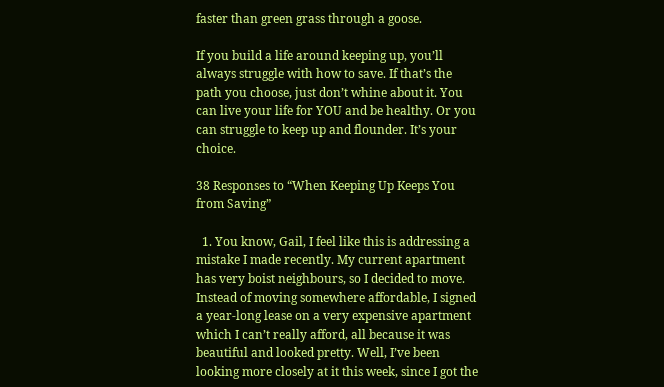faster than green grass through a goose.

If you build a life around keeping up, you’ll always struggle with how to save. If that’s the path you choose, just don’t whine about it. You can live your life for YOU and be healthy. Or you can struggle to keep up and flounder. It’s your choice.

38 Responses to “When Keeping Up Keeps You from Saving”

  1. You know, Gail, I feel like this is addressing a mistake I made recently. My current apartment has very boist neighbours, so I decided to move. Instead of moving somewhere affordable, I signed a year-long lease on a very expensive apartment which I can’t really afford, all because it was beautiful and looked pretty. Well, I’ve been looking more closely at it this week, since I got the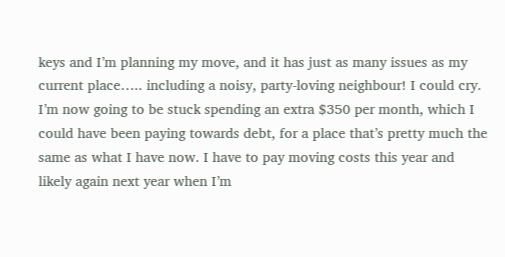keys and I’m planning my move, and it has just as many issues as my current place….. including a noisy, party-loving neighbour! I could cry. I’m now going to be stuck spending an extra $350 per month, which I could have been paying towards debt, for a place that’s pretty much the same as what I have now. I have to pay moving costs this year and likely again next year when I’m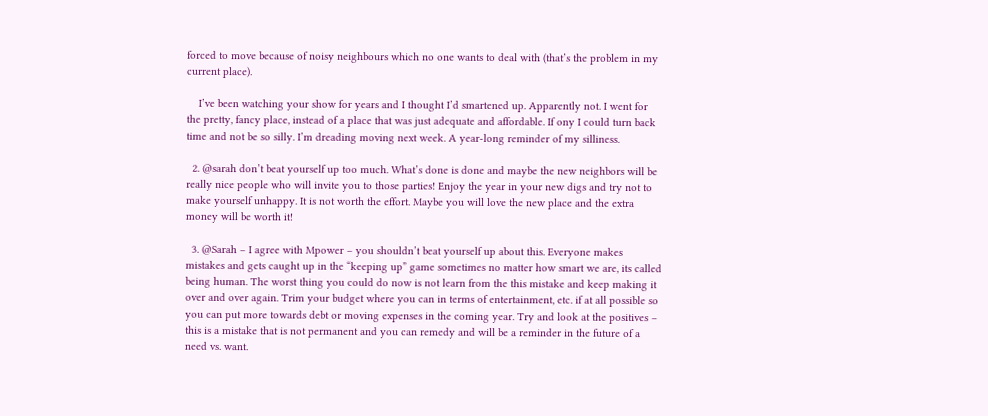forced to move because of noisy neighbours which no one wants to deal with (that’s the problem in my current place).

    I’ve been watching your show for years and I thought I’d smartened up. Apparently not. I went for the pretty, fancy place, instead of a place that was just adequate and affordable. If ony I could turn back time and not be so silly. I’m dreading moving next week. A year-long reminder of my silliness.

  2. @sarah don’t beat yourself up too much. What’s done is done and maybe the new neighbors will be really nice people who will invite you to those parties! Enjoy the year in your new digs and try not to make yourself unhappy. It is not worth the effort. Maybe you will love the new place and the extra money will be worth it!

  3. @Sarah – I agree with Mpower – you shouldn’t beat yourself up about this. Everyone makes mistakes and gets caught up in the “keeping up” game sometimes no matter how smart we are, its called being human. The worst thing you could do now is not learn from the this mistake and keep making it over and over again. Trim your budget where you can in terms of entertainment, etc. if at all possible so you can put more towards debt or moving expenses in the coming year. Try and look at the positives – this is a mistake that is not permanent and you can remedy and will be a reminder in the future of a need vs. want.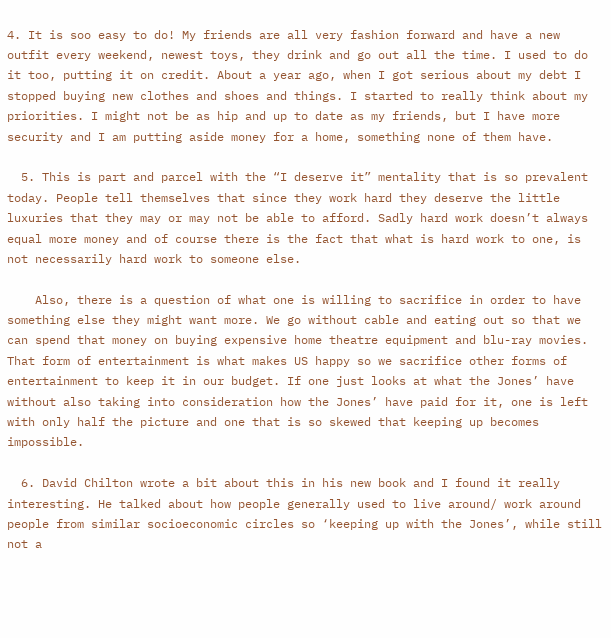4. It is soo easy to do! My friends are all very fashion forward and have a new outfit every weekend, newest toys, they drink and go out all the time. I used to do it too, putting it on credit. About a year ago, when I got serious about my debt I stopped buying new clothes and shoes and things. I started to really think about my priorities. I might not be as hip and up to date as my friends, but I have more security and I am putting aside money for a home, something none of them have.

  5. This is part and parcel with the “I deserve it” mentality that is so prevalent today. People tell themselves that since they work hard they deserve the little luxuries that they may or may not be able to afford. Sadly hard work doesn’t always equal more money and of course there is the fact that what is hard work to one, is not necessarily hard work to someone else.

    Also, there is a question of what one is willing to sacrifice in order to have something else they might want more. We go without cable and eating out so that we can spend that money on buying expensive home theatre equipment and blu-ray movies. That form of entertainment is what makes US happy so we sacrifice other forms of entertainment to keep it in our budget. If one just looks at what the Jones’ have without also taking into consideration how the Jones’ have paid for it, one is left with only half the picture and one that is so skewed that keeping up becomes impossible.

  6. David Chilton wrote a bit about this in his new book and I found it really interesting. He talked about how people generally used to live around/ work around people from similar socioeconomic circles so ‘keeping up with the Jones’, while still not a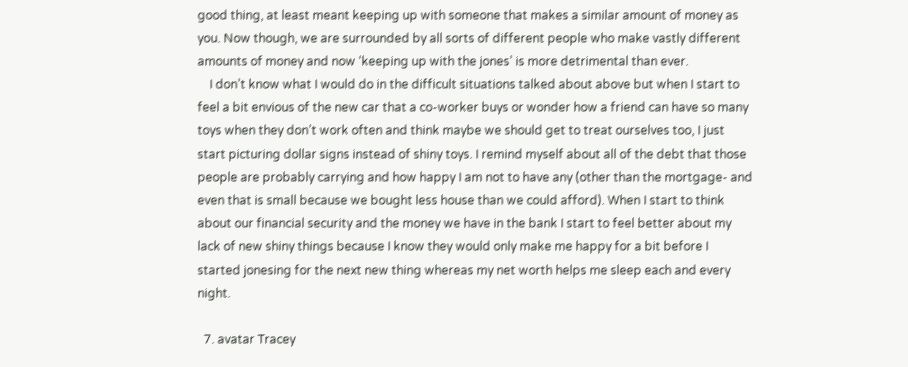good thing, at least meant keeping up with someone that makes a similar amount of money as you. Now though, we are surrounded by all sorts of different people who make vastly different amounts of money and now ‘keeping up with the jones’ is more detrimental than ever.
    I don’t know what I would do in the difficult situations talked about above but when I start to feel a bit envious of the new car that a co-worker buys or wonder how a friend can have so many toys when they don’t work often and think maybe we should get to treat ourselves too, I just start picturing dollar signs instead of shiny toys. I remind myself about all of the debt that those people are probably carrying and how happy I am not to have any (other than the mortgage- and even that is small because we bought less house than we could afford). When I start to think about our financial security and the money we have in the bank I start to feel better about my lack of new shiny things because I know they would only make me happy for a bit before I started jonesing for the next new thing whereas my net worth helps me sleep each and every night.

  7. avatar Tracey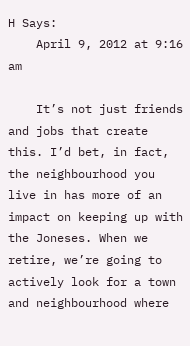H Says:
    April 9, 2012 at 9:16 am

    It’s not just friends and jobs that create this. I’d bet, in fact, the neighbourhood you live in has more of an impact on keeping up with the Joneses. When we retire, we’re going to actively look for a town and neighbourhood where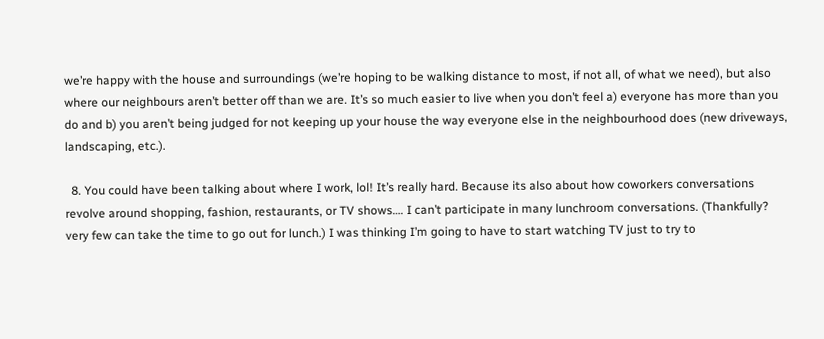we’re happy with the house and surroundings (we’re hoping to be walking distance to most, if not all, of what we need), but also where our neighbours aren’t better off than we are. It’s so much easier to live when you don’t feel a) everyone has more than you do and b) you aren’t being judged for not keeping up your house the way everyone else in the neighbourhood does (new driveways, landscaping, etc.).

  8. You could have been talking about where I work, lol! It’s really hard. Because its also about how coworkers conversations revolve around shopping, fashion, restaurants, or TV shows…. I can’t participate in many lunchroom conversations. (Thankfully? very few can take the time to go out for lunch.) I was thinking I’m going to have to start watching TV just to try to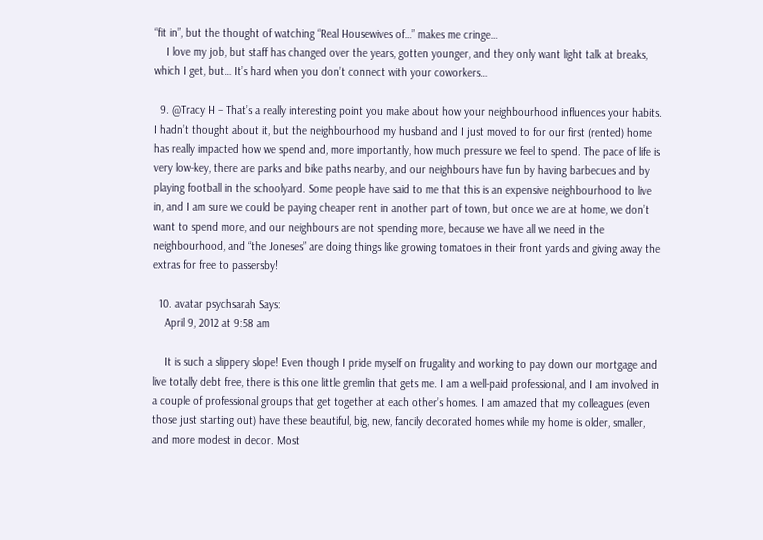“fit in”, but the thought of watching “Real Housewives of…” makes me cringe…
    I love my job, but staff has changed over the years, gotten younger, and they only want light talk at breaks, which I get, but… It’s hard when you don’t connect with your coworkers…

  9. @Tracy H – That’s a really interesting point you make about how your neighbourhood influences your habits. I hadn’t thought about it, but the neighbourhood my husband and I just moved to for our first (rented) home has really impacted how we spend and, more importantly, how much pressure we feel to spend. The pace of life is very low-key, there are parks and bike paths nearby, and our neighbours have fun by having barbecues and by playing football in the schoolyard. Some people have said to me that this is an expensive neighbourhood to live in, and I am sure we could be paying cheaper rent in another part of town, but once we are at home, we don’t want to spend more, and our neighbours are not spending more, because we have all we need in the neighbourhood, and “the Joneses” are doing things like growing tomatoes in their front yards and giving away the extras for free to passersby!

  10. avatar psychsarah Says:
    April 9, 2012 at 9:58 am

    It is such a slippery slope! Even though I pride myself on frugality and working to pay down our mortgage and live totally debt free, there is this one little gremlin that gets me. I am a well-paid professional, and I am involved in a couple of professional groups that get together at each other’s homes. I am amazed that my colleagues (even those just starting out) have these beautiful, big, new, fancily decorated homes while my home is older, smaller, and more modest in decor. Most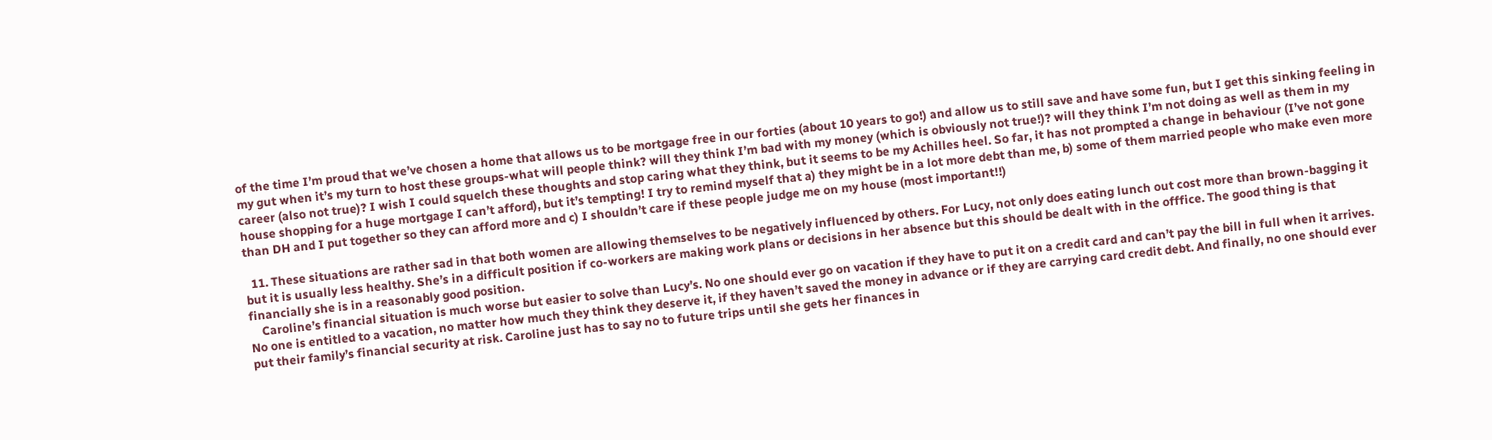of the time I’m proud that we’ve chosen a home that allows us to be mortgage free in our forties (about 10 years to go!) and allow us to still save and have some fun, but I get this sinking feeling in my gut when it’s my turn to host these groups-what will people think? will they think I’m bad with my money (which is obviously not true!)? will they think I’m not doing as well as them in my career (also not true)? I wish I could squelch these thoughts and stop caring what they think, but it seems to be my Achilles heel. So far, it has not prompted a change in behaviour (I’ve not gone house shopping for a huge mortgage I can’t afford), but it’s tempting! I try to remind myself that a) they might be in a lot more debt than me, b) some of them married people who make even more than DH and I put together so they can afford more and c) I shouldn’t care if these people judge me on my house (most important!!)

  11. These situations are rather sad in that both women are allowing themselves to be negatively influenced by others. For Lucy, not only does eating lunch out cost more than brown-bagging it but it is usually less healthy. She’s in a difficult position if co-workers are making work plans or decisions in her absence but this should be dealt with in the offfice. The good thing is that financially she is in a reasonably good position.
    Caroline’s financial situation is much worse but easier to solve than Lucy’s. No one should ever go on vacation if they have to put it on a credit card and can’t pay the bill in full when it arrives. No one is entitled to a vacation, no matter how much they think they deserve it, if they haven’t saved the money in advance or if they are carrying card credit debt. And finally, no one should ever put their family’s financial security at risk. Caroline just has to say no to future trips until she gets her finances in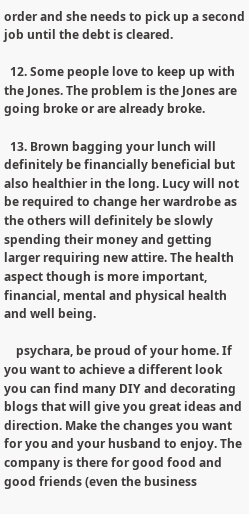order and she needs to pick up a second job until the debt is cleared.

  12. Some people love to keep up with the Jones. The problem is the Jones are going broke or are already broke.

  13. Brown bagging your lunch will definitely be financially beneficial but also healthier in the long. Lucy will not be required to change her wardrobe as the others will definitely be slowly spending their money and getting larger requiring new attire. The health aspect though is more important, financial, mental and physical health and well being.

    psychara, be proud of your home. If you want to achieve a different look you can find many DIY and decorating blogs that will give you great ideas and direction. Make the changes you want for you and your husband to enjoy. The company is there for good food and good friends (even the business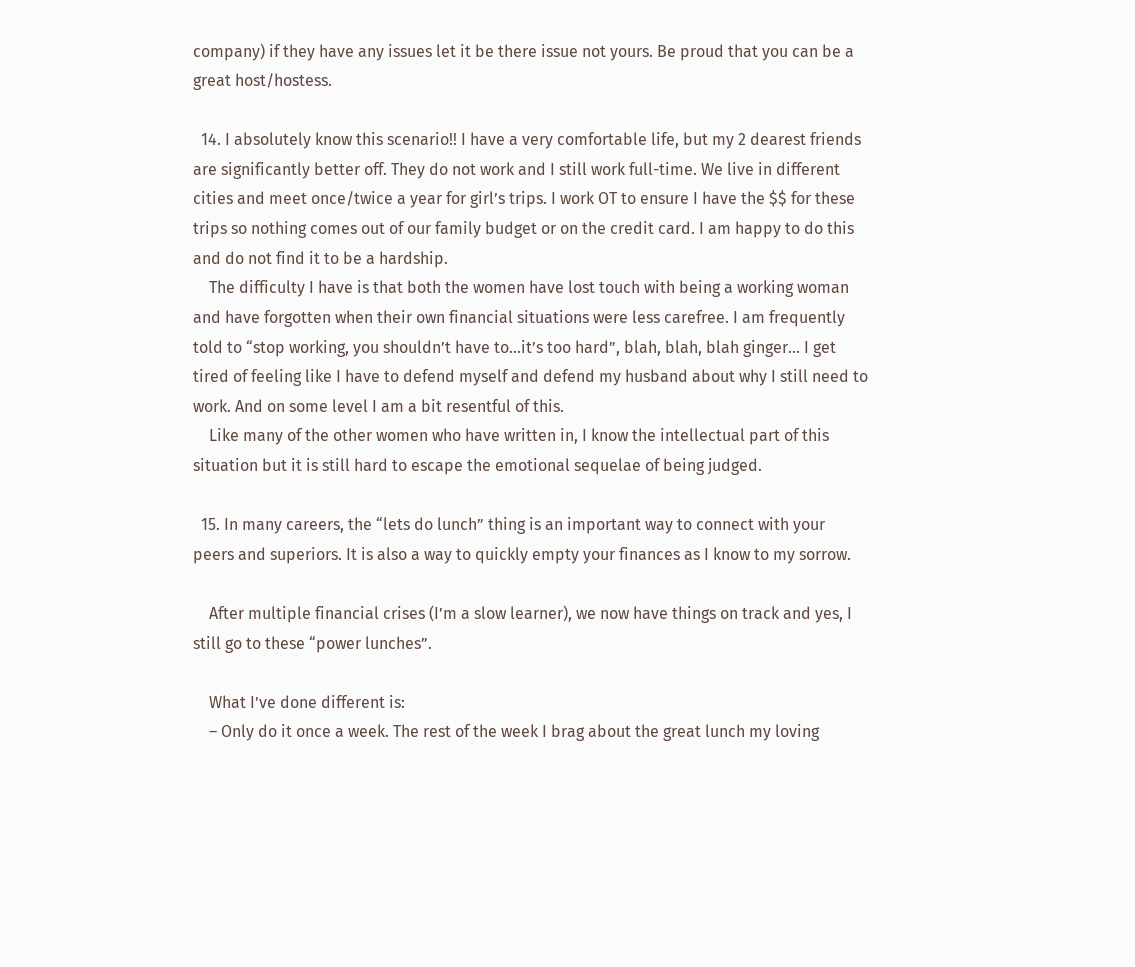company) if they have any issues let it be there issue not yours. Be proud that you can be a great host/hostess.

  14. I absolutely know this scenario!! I have a very comfortable life, but my 2 dearest friends are significantly better off. They do not work and I still work full-time. We live in different cities and meet once/twice a year for girl’s trips. I work OT to ensure I have the $$ for these trips so nothing comes out of our family budget or on the credit card. I am happy to do this and do not find it to be a hardship.
    The difficulty I have is that both the women have lost touch with being a working woman and have forgotten when their own financial situations were less carefree. I am frequently told to “stop working, you shouldn’t have to…it’s too hard”, blah, blah, blah ginger… I get tired of feeling like I have to defend myself and defend my husband about why I still need to work. And on some level I am a bit resentful of this.
    Like many of the other women who have written in, I know the intellectual part of this situation but it is still hard to escape the emotional sequelae of being judged.

  15. In many careers, the “lets do lunch” thing is an important way to connect with your peers and superiors. It is also a way to quickly empty your finances as I know to my sorrow.

    After multiple financial crises (I’m a slow learner), we now have things on track and yes, I still go to these “power lunches”.

    What I’ve done different is:
    – Only do it once a week. The rest of the week I brag about the great lunch my loving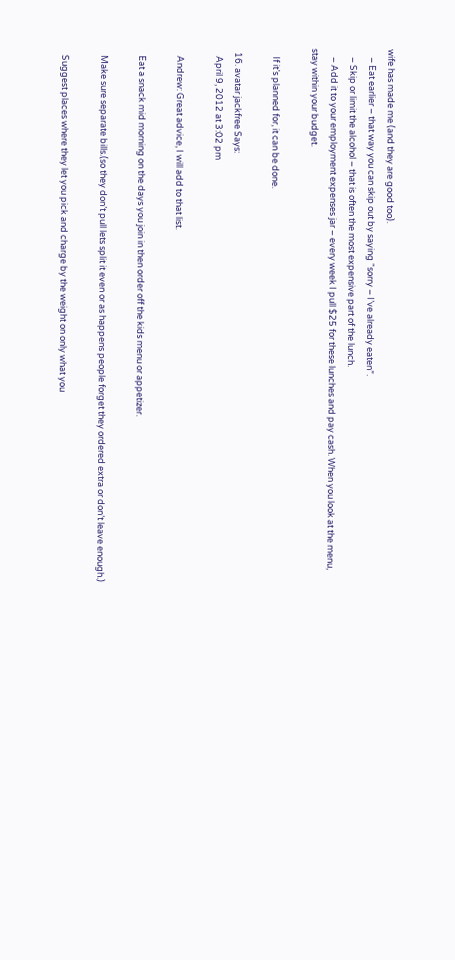wife has made me (and they are good too).
    – Eat earlier – that way you can skip out by saying “sorry – I’ve already eaten”.
    – Skip or limit the alcohol – that is often the most expensive part of the lunch.
    – Add it to your employment expenses jar – every week I pull $25 for these lunches and pay cash. When you look at the menu, stay within your budget.

    If it’s planned for, it can be done.

  16. avatar jackfree Says:
    April 9, 2012 at 3:02 pm

    Andrew: Great advice, I will add to that list.

    Eat a snack mid morning on the days you join in then order off the kids menu or appetizer.

    Make sure separate bills.(so they don’t pull lets split it even or as happens people forget they ordered extra or don’t leave enough.)

    Suggest places where they let you pick and charge by the weight on only what you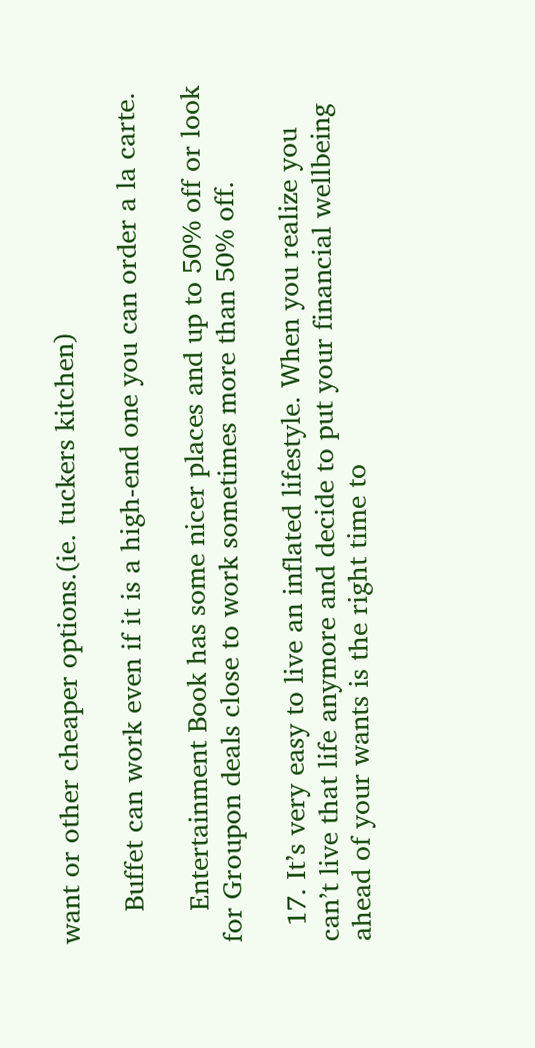want or other cheaper options.(ie. tuckers kitchen)

    Buffet can work even if it is a high-end one you can order a la carte.

    Entertainment Book has some nicer places and up to 50% off or look for Groupon deals close to work sometimes more than 50% off.

  17. It’s very easy to live an inflated lifestyle. When you realize you can’t live that life anymore and decide to put your financial wellbeing ahead of your wants is the right time to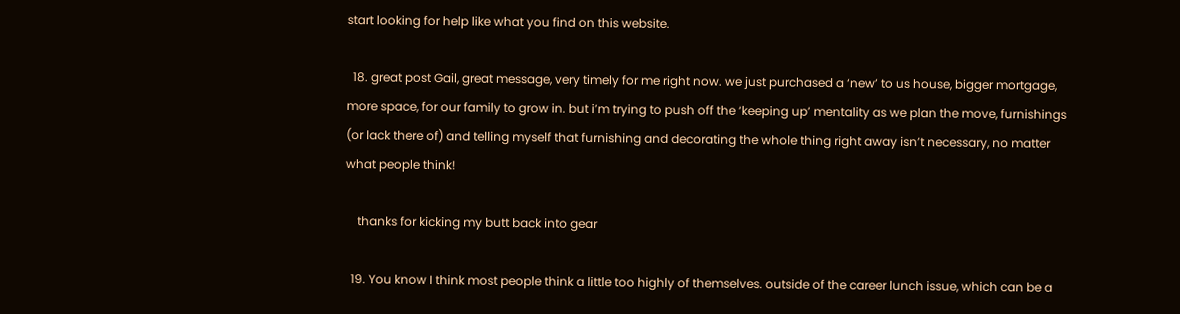start looking for help like what you find on this website.

  18. great post Gail, great message, very timely for me right now. we just purchased a ‘new’ to us house, bigger mortgage, more space, for our family to grow in. but i’m trying to push off the ‘keeping up’ mentality as we plan the move, furnishings (or lack there of) and telling myself that furnishing and decorating the whole thing right away isn’t necessary, no matter what people think!

    thanks for kicking my butt back into gear

  19. You know I think most people think a little too highly of themselves. outside of the career lunch issue, which can be a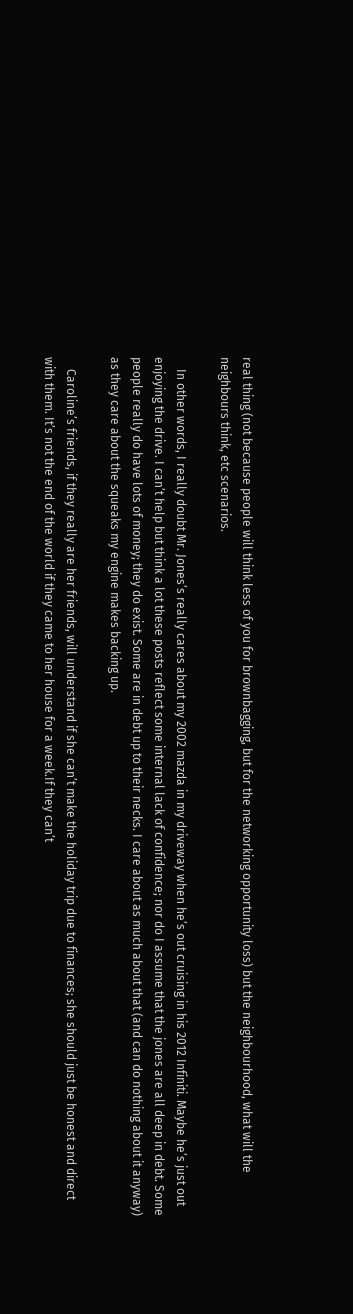real thing (not because people will think less of you for brownbagging, but for the networking opportunity loss) but the neighbourhood, what will the neighbours think, etc scenarios.

    In other words, I really doubt Mr. Jones’s really cares about my 2002 mazda in my driveway when he’s out cruising in his 2012 Infiniti. Maybe he’s just out enjoying the drive. I can’t help but think a lot these posts reflect some internal lack of confidence; nor do I assume that the jones are all deep in debt. Some people really do have lots of money; they do exist. Some are in debt up to their necks. I care about as much about that (and can do nothing about it anyway) as they care about the squeaks my engine makes backing up.

    Caroline’s friends, if they really are her friends, will understand if she can’t make the holiday trip due to finances; she should just be honest and direct with them. It’s not the end of the world if they came to her house for a week.If they can’t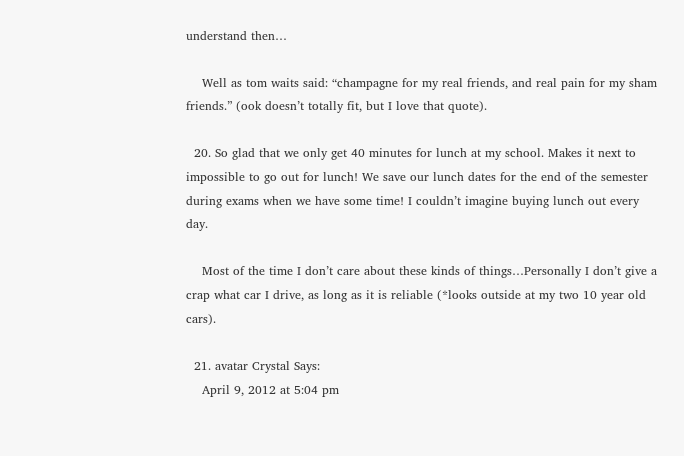understand then…

    Well as tom waits said: “champagne for my real friends, and real pain for my sham friends.” (ook doesn’t totally fit, but I love that quote).

  20. So glad that we only get 40 minutes for lunch at my school. Makes it next to impossible to go out for lunch! We save our lunch dates for the end of the semester during exams when we have some time! I couldn’t imagine buying lunch out every day.

    Most of the time I don’t care about these kinds of things…Personally I don’t give a crap what car I drive, as long as it is reliable (*looks outside at my two 10 year old cars).

  21. avatar Crystal Says:
    April 9, 2012 at 5:04 pm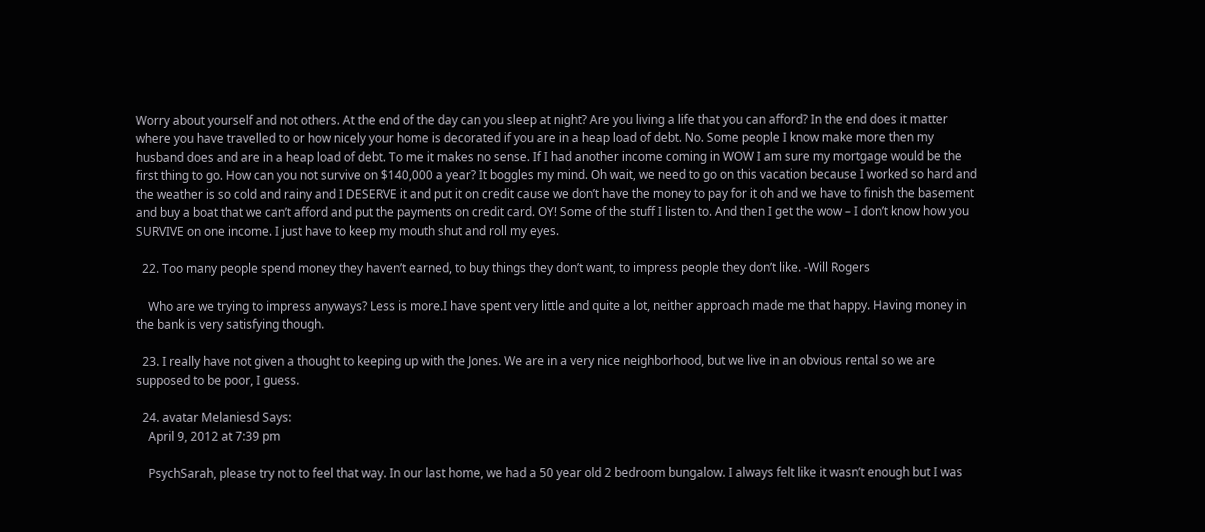Worry about yourself and not others. At the end of the day can you sleep at night? Are you living a life that you can afford? In the end does it matter where you have travelled to or how nicely your home is decorated if you are in a heap load of debt. No. Some people I know make more then my husband does and are in a heap load of debt. To me it makes no sense. If I had another income coming in WOW I am sure my mortgage would be the first thing to go. How can you not survive on $140,000 a year? It boggles my mind. Oh wait, we need to go on this vacation because I worked so hard and the weather is so cold and rainy and I DESERVE it and put it on credit cause we don’t have the money to pay for it oh and we have to finish the basement and buy a boat that we can’t afford and put the payments on credit card. OY! Some of the stuff I listen to. And then I get the wow – I don’t know how you SURVIVE on one income. I just have to keep my mouth shut and roll my eyes.

  22. Too many people spend money they haven’t earned, to buy things they don’t want, to impress people they don’t like. -Will Rogers

    Who are we trying to impress anyways? Less is more.I have spent very little and quite a lot, neither approach made me that happy. Having money in the bank is very satisfying though.

  23. I really have not given a thought to keeping up with the Jones. We are in a very nice neighborhood, but we live in an obvious rental so we are supposed to be poor, I guess.

  24. avatar Melaniesd Says:
    April 9, 2012 at 7:39 pm

    PsychSarah, please try not to feel that way. In our last home, we had a 50 year old 2 bedroom bungalow. I always felt like it wasn’t enough but I was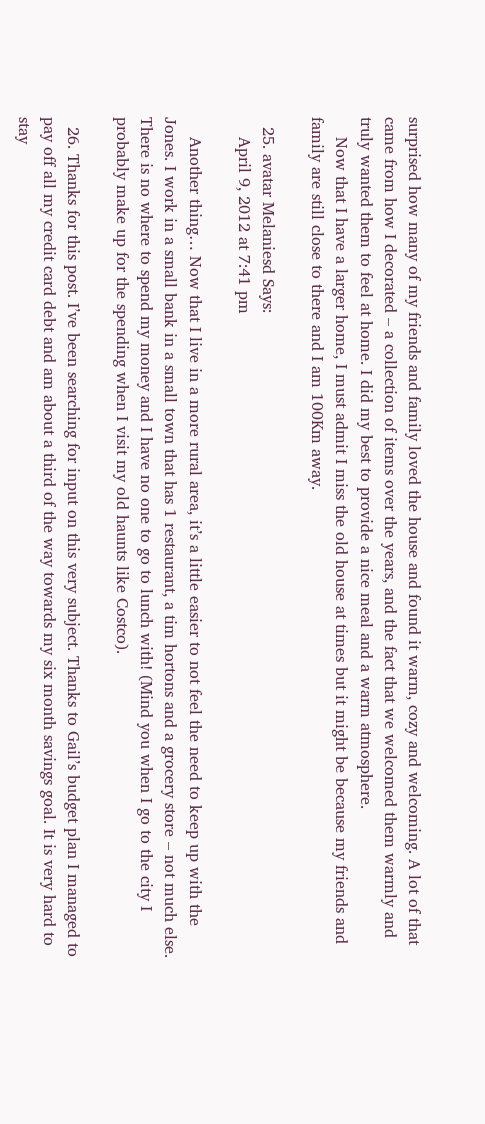surprised how many of my friends and family loved the house and found it warm, cozy and welcoming. A lot of that came from how I decorated – a collection of items over the years, and the fact that we welcomed them warmly and truly wanted them to feel at home. I did my best to provide a nice meal and a warm atmosphere.
    Now that I have a larger home, I must admit I miss the old house at times but it might be because my friends and family are still close to there and I am 100Km away.

  25. avatar Melaniesd Says:
    April 9, 2012 at 7:41 pm

    Another thing… Now that I live in a more rural area, it’s a little easier to not feel the need to keep up with the Jones. I work in a small bank in a small town that has 1 restaurant, a tim hortons and a grocery store – not much else. There is no where to spend my money and I have no one to go to lunch with! (Mind you when I go to the city I probably make up for the spending when I visit my old haunts like Costco).

  26. Thanks for this post. I’ve been searching for input on this very subject. Thanks to Gail’s budget plan I managed to pay off all my credit card debt and am about a third of the way towards my six month savings goal. It is very hard to stay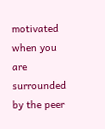motivated when you are surrounded by the peer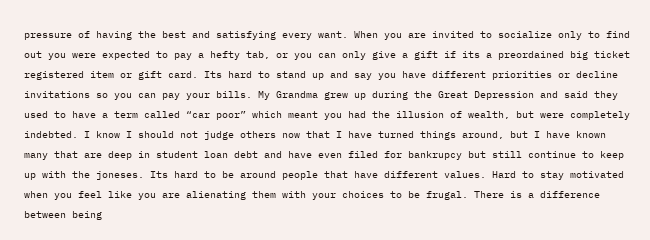pressure of having the best and satisfying every want. When you are invited to socialize only to find out you were expected to pay a hefty tab, or you can only give a gift if its a preordained big ticket registered item or gift card. Its hard to stand up and say you have different priorities or decline invitations so you can pay your bills. My Grandma grew up during the Great Depression and said they used to have a term called “car poor” which meant you had the illusion of wealth, but were completely indebted. I know I should not judge others now that I have turned things around, but I have known many that are deep in student loan debt and have even filed for bankrupcy but still continue to keep up with the joneses. Its hard to be around people that have different values. Hard to stay motivated when you feel like you are alienating them with your choices to be frugal. There is a difference between being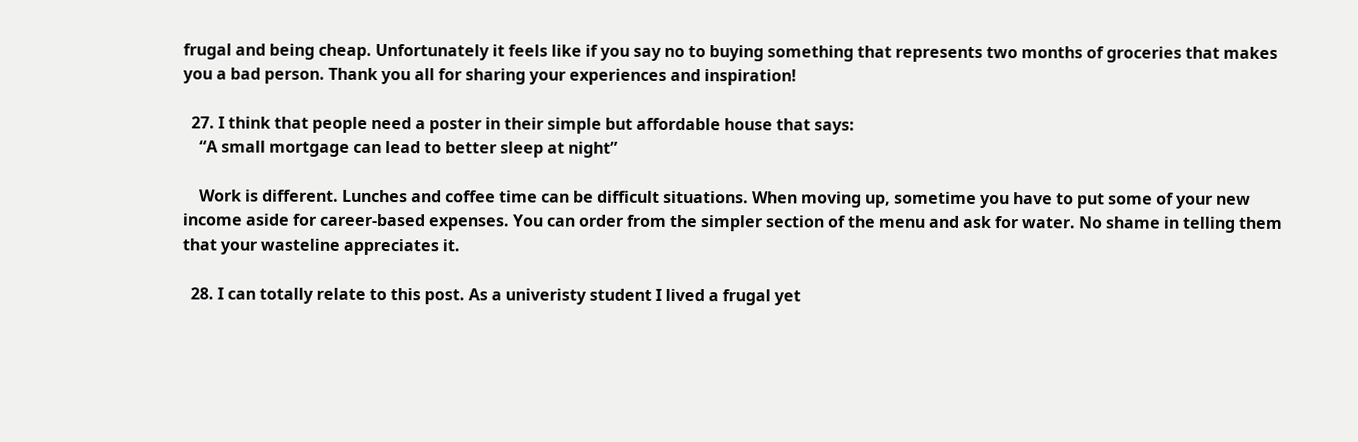frugal and being cheap. Unfortunately it feels like if you say no to buying something that represents two months of groceries that makes you a bad person. Thank you all for sharing your experiences and inspiration!

  27. I think that people need a poster in their simple but affordable house that says:
    “A small mortgage can lead to better sleep at night”

    Work is different. Lunches and coffee time can be difficult situations. When moving up, sometime you have to put some of your new income aside for career-based expenses. You can order from the simpler section of the menu and ask for water. No shame in telling them that your wasteline appreciates it.

  28. I can totally relate to this post. As a univeristy student I lived a frugal yet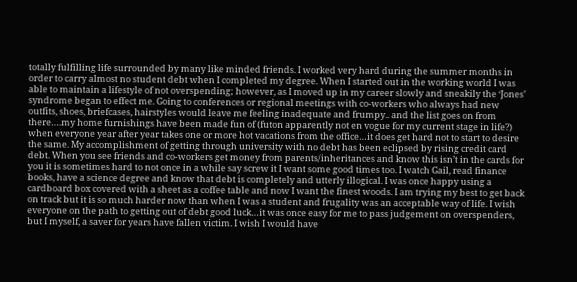totally fulfilling life surrounded by many like minded friends. I worked very hard during the summer months in order to carry almost no student debt when I completed my degree. When I started out in the working world I was able to maintain a lifestyle of not overspending; however, as I moved up in my career slowly and sneakily the ‘Jones’ syndrome began to effect me. Going to conferences or regional meetings with co-workers who always had new outfits, shoes, briefcases, hairstyles would leave me feeling inadequate and frumpy.. and the list goes on from there….my home furnishings have been made fun of (futon apparently not en vogue for my current stage in life?) when everyone year after year takes one or more hot vacations from the office…it does get hard not to start to desire the same. My accomplishment of getting through university with no debt has been eclipsed by rising credit card debt. When you see friends and co-workers get money from parents/inheritances and know this isn’t in the cards for you it is sometimes hard to not once in a while say screw it I want some good times too. I watch Gail, read finance books, have a science degree and know that debt is completely and utterly illogical. I was once happy using a cardboard box covered with a sheet as a coffee table and now I want the finest woods. I am trying my best to get back on track but it is so much harder now than when I was a student and frugality was an acceptable way of life. I wish everyone on the path to getting out of debt good luck…it was once easy for me to pass judgement on overspenders, but I myself, a saver for years have fallen victim. I wish I would have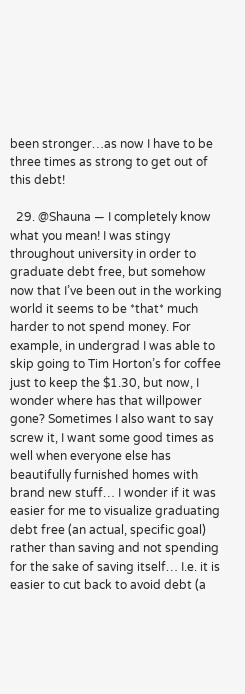been stronger…as now I have to be three times as strong to get out of this debt!

  29. @Shauna — I completely know what you mean! I was stingy throughout university in order to graduate debt free, but somehow now that I’ve been out in the working world it seems to be *that* much harder to not spend money. For example, in undergrad I was able to skip going to Tim Horton’s for coffee just to keep the $1.30, but now, I wonder where has that willpower gone? Sometimes I also want to say screw it, I want some good times as well when everyone else has beautifully furnished homes with brand new stuff… I wonder if it was easier for me to visualize graduating debt free (an actual, specific goal) rather than saving and not spending for the sake of saving itself… I.e. it is easier to cut back to avoid debt (a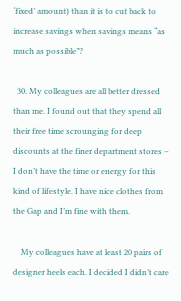‘fixed’ amount) than it is to cut back to increase savings when savings means “as much as possible”?

  30. My colleagues are all better dressed than me. I found out that they spend all their free time scrounging for deep discounts at the finer department stores – I don’t have the time or energy for this kind of lifestyle. I have nice clothes from the Gap and I’m fine with them.

    My colleagues have at least 20 pairs of designer heels each. I decided I didn’t care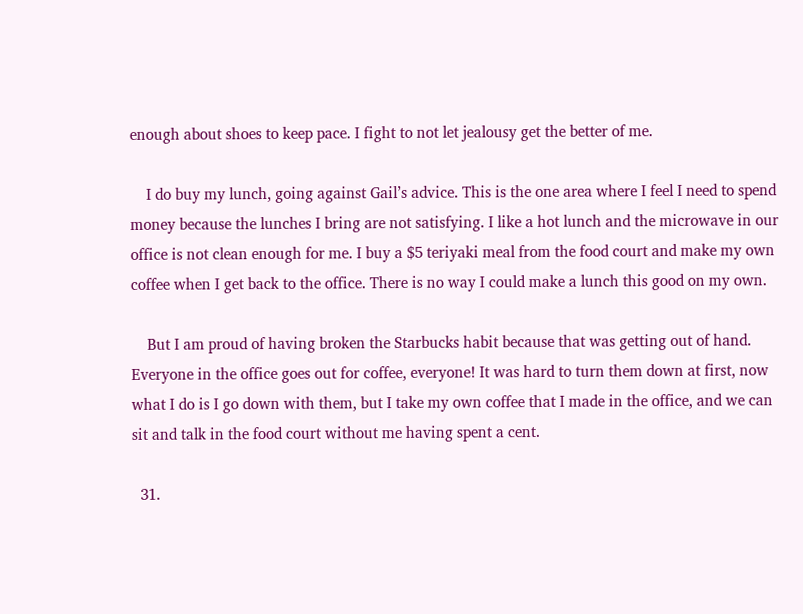enough about shoes to keep pace. I fight to not let jealousy get the better of me.

    I do buy my lunch, going against Gail’s advice. This is the one area where I feel I need to spend money because the lunches I bring are not satisfying. I like a hot lunch and the microwave in our office is not clean enough for me. I buy a $5 teriyaki meal from the food court and make my own coffee when I get back to the office. There is no way I could make a lunch this good on my own.

    But I am proud of having broken the Starbucks habit because that was getting out of hand. Everyone in the office goes out for coffee, everyone! It was hard to turn them down at first, now what I do is I go down with them, but I take my own coffee that I made in the office, and we can sit and talk in the food court without me having spent a cent.

  31.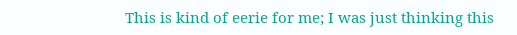This is kind of eerie for me; I was just thinking this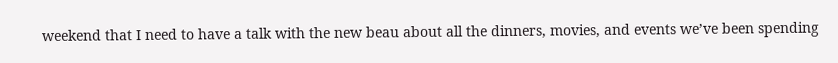weekend that I need to have a talk with the new beau about all the dinners, movies, and events we’ve been spending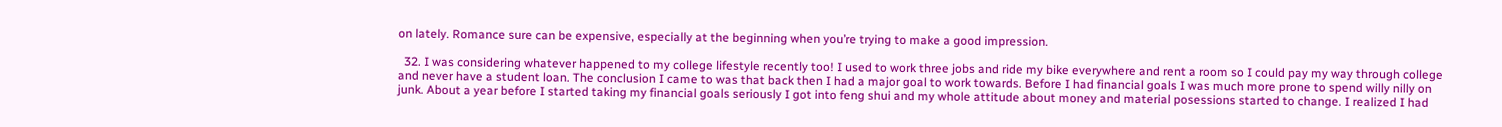on lately. Romance sure can be expensive, especially at the beginning when you’re trying to make a good impression.

  32. I was considering whatever happened to my college lifestyle recently too! I used to work three jobs and ride my bike everywhere and rent a room so I could pay my way through college and never have a student loan. The conclusion I came to was that back then I had a major goal to work towards. Before I had financial goals I was much more prone to spend willy nilly on junk. About a year before I started taking my financial goals seriously I got into feng shui and my whole attitude about money and material posessions started to change. I realized I had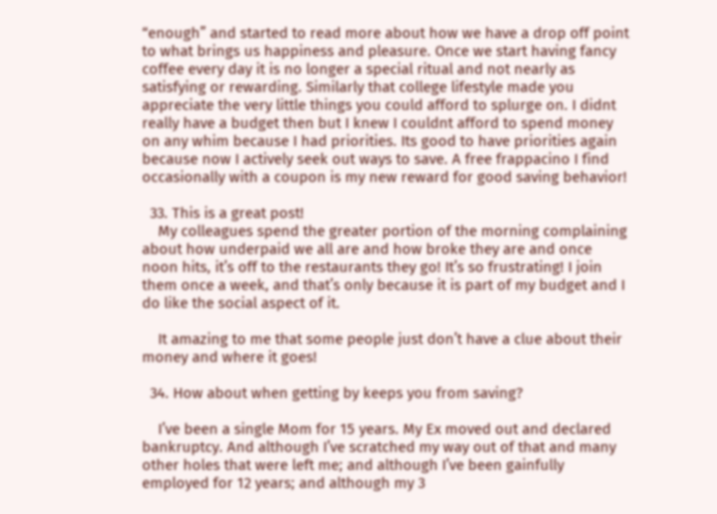“enough” and started to read more about how we have a drop off point to what brings us happiness and pleasure. Once we start having fancy coffee every day it is no longer a special ritual and not nearly as satisfying or rewarding. Similarly that college lifestyle made you appreciate the very little things you could afford to splurge on. I didnt really have a budget then but I knew I couldnt afford to spend money on any whim because I had priorities. Its good to have priorities again because now I actively seek out ways to save. A free frappacino I find occasionally with a coupon is my new reward for good saving behavior!

  33. This is a great post!
    My colleagues spend the greater portion of the morning complaining about how underpaid we all are and how broke they are and once noon hits, it’s off to the restaurants they go! It’s so frustrating! I join them once a week, and that’s only because it is part of my budget and I do like the social aspect of it.

    It amazing to me that some people just don’t have a clue about their money and where it goes!

  34. How about when getting by keeps you from saving?

    I’ve been a single Mom for 15 years. My Ex moved out and declared bankruptcy. And although I’ve scratched my way out of that and many other holes that were left me; and although I’ve been gainfully employed for 12 years; and although my 3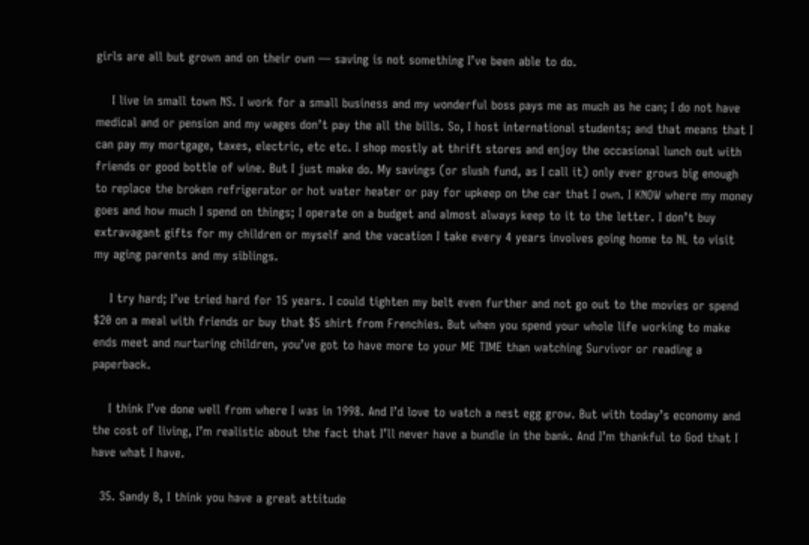girls are all but grown and on their own — saving is not something I’ve been able to do.

    I live in small town NS. I work for a small business and my wonderful boss pays me as much as he can; I do not have medical and or pension and my wages don’t pay the all the bills. So, I host international students; and that means that I can pay my mortgage, taxes, electric, etc etc. I shop mostly at thrift stores and enjoy the occasional lunch out with friends or good bottle of wine. But I just make do. My savings (or slush fund, as I call it) only ever grows big enough to replace the broken refrigerator or hot water heater or pay for upkeep on the car that I own. I KNOW where my money goes and how much I spend on things; I operate on a budget and almost always keep to it to the letter. I don’t buy extravagant gifts for my children or myself and the vacation I take every 4 years involves going home to NL to visit my aging parents and my siblings.

    I try hard; I’ve tried hard for 15 years. I could tighten my belt even further and not go out to the movies or spend $20 on a meal with friends or buy that $5 shirt from Frenchies. But when you spend your whole life working to make ends meet and nurturing children, you’ve got to have more to your ME TIME than watching Survivor or reading a paperback.

    I think I’ve done well from where I was in 1998. And I’d love to watch a nest egg grow. But with today’s economy and the cost of living, I’m realistic about the fact that I’ll never have a bundle in the bank. And I’m thankful to God that I have what I have.

  35. Sandy B, I think you have a great attitude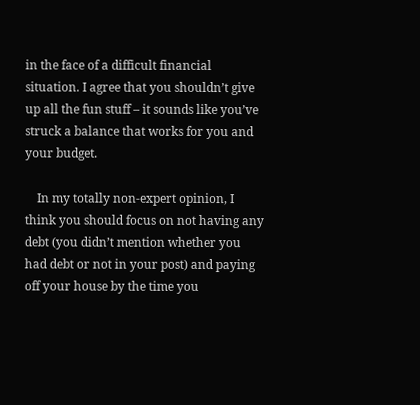in the face of a difficult financial situation. I agree that you shouldn’t give up all the fun stuff – it sounds like you’ve struck a balance that works for you and your budget.

    In my totally non-expert opinion, I think you should focus on not having any debt (you didn’t mention whether you had debt or not in your post) and paying off your house by the time you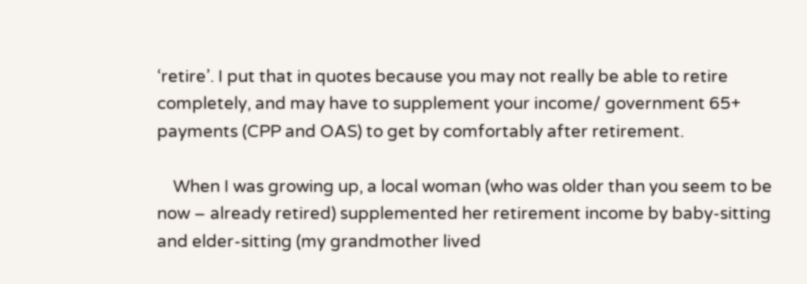‘retire’. I put that in quotes because you may not really be able to retire completely, and may have to supplement your income/ government 65+ payments (CPP and OAS) to get by comfortably after retirement.

    When I was growing up, a local woman (who was older than you seem to be now – already retired) supplemented her retirement income by baby-sitting and elder-sitting (my grandmother lived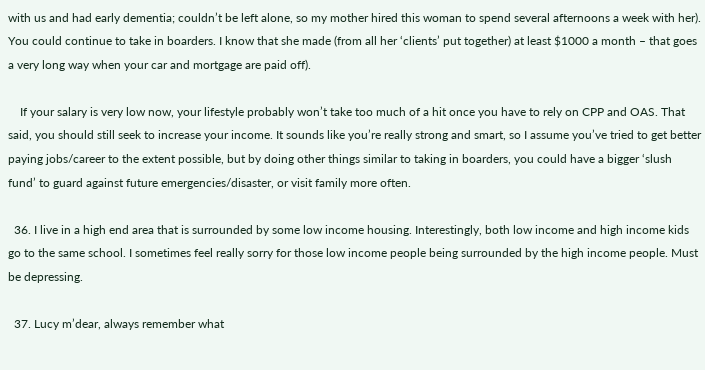with us and had early dementia; couldn’t be left alone, so my mother hired this woman to spend several afternoons a week with her). You could continue to take in boarders. I know that she made (from all her ‘clients’ put together) at least $1000 a month – that goes a very long way when your car and mortgage are paid off).

    If your salary is very low now, your lifestyle probably won’t take too much of a hit once you have to rely on CPP and OAS. That said, you should still seek to increase your income. It sounds like you’re really strong and smart, so I assume you’ve tried to get better paying jobs/career to the extent possible, but by doing other things similar to taking in boarders, you could have a bigger ‘slush fund’ to guard against future emergencies/disaster, or visit family more often.

  36. I live in a high end area that is surrounded by some low income housing. Interestingly, both low income and high income kids go to the same school. I sometimes feel really sorry for those low income people being surrounded by the high income people. Must be depressing.

  37. Lucy m’dear, always remember what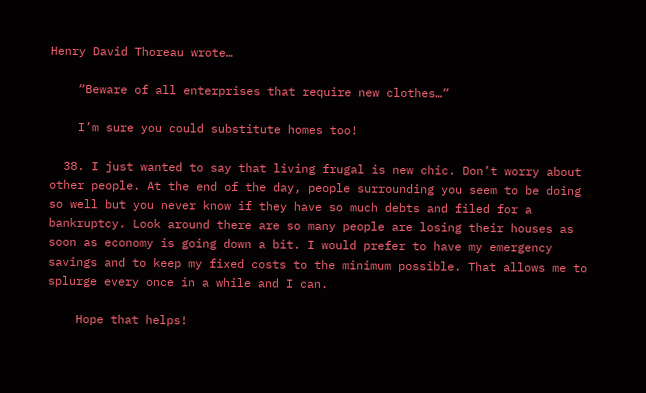Henry David Thoreau wrote…

    “Beware of all enterprises that require new clothes…”

    I’m sure you could substitute homes too!

  38. I just wanted to say that living frugal is new chic. Don’t worry about other people. At the end of the day, people surrounding you seem to be doing so well but you never know if they have so much debts and filed for a bankruptcy. Look around there are so many people are losing their houses as soon as economy is going down a bit. I would prefer to have my emergency savings and to keep my fixed costs to the minimum possible. That allows me to splurge every once in a while and I can.

    Hope that helps!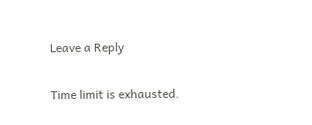Leave a Reply

Time limit is exhausted.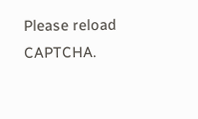Please reload CAPTCHA.